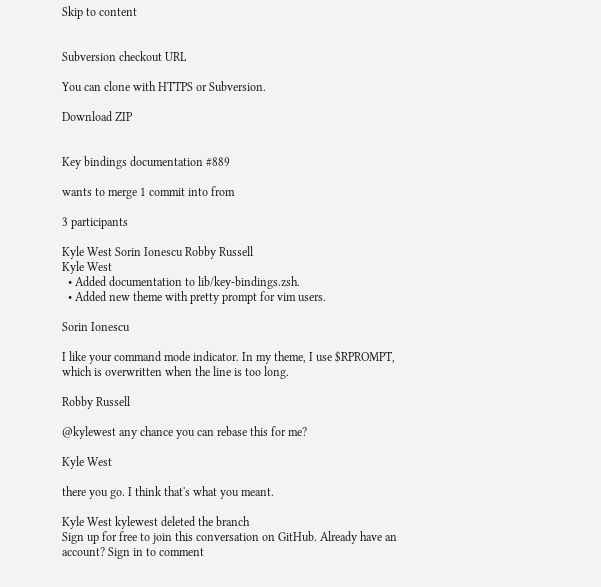Skip to content


Subversion checkout URL

You can clone with HTTPS or Subversion.

Download ZIP


Key bindings documentation #889

wants to merge 1 commit into from

3 participants

Kyle West Sorin Ionescu Robby Russell
Kyle West
  • Added documentation to lib/key-bindings.zsh.
  • Added new theme with pretty prompt for vim users.

Sorin Ionescu

I like your command mode indicator. In my theme, I use $RPROMPT, which is overwritten when the line is too long.

Robby Russell

@kylewest any chance you can rebase this for me?

Kyle West

there you go. I think that's what you meant.

Kyle West kylewest deleted the branch
Sign up for free to join this conversation on GitHub. Already have an account? Sign in to comment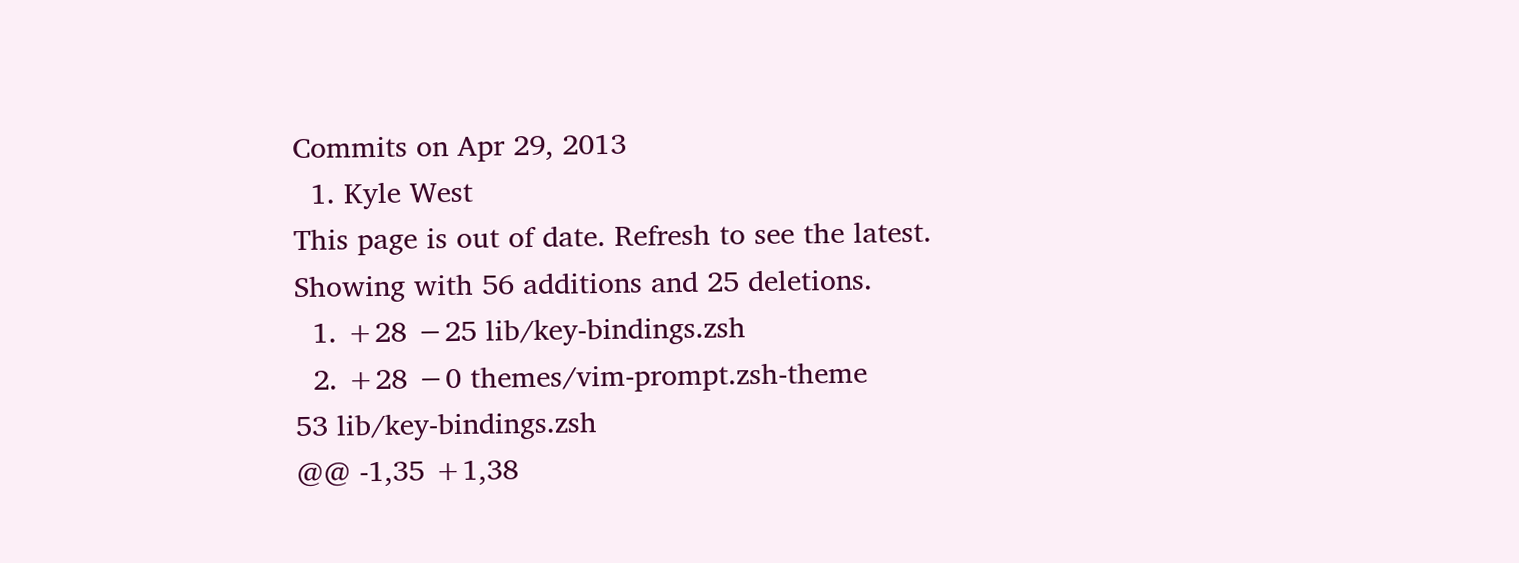Commits on Apr 29, 2013
  1. Kyle West
This page is out of date. Refresh to see the latest.
Showing with 56 additions and 25 deletions.
  1. +28 −25 lib/key-bindings.zsh
  2. +28 −0 themes/vim-prompt.zsh-theme
53 lib/key-bindings.zsh
@@ -1,35 +1,38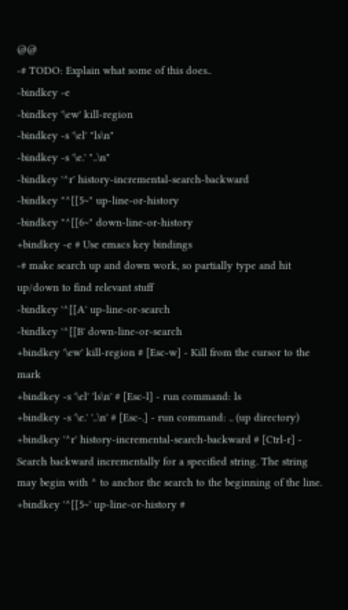@@
-# TODO: Explain what some of this does..
-bindkey -e
-bindkey '\ew' kill-region
-bindkey -s '\el' "ls\n"
-bindkey -s '\e.' "..\n"
-bindkey '^r' history-incremental-search-backward
-bindkey "^[[5~" up-line-or-history
-bindkey "^[[6~" down-line-or-history
+bindkey -e # Use emacs key bindings
-# make search up and down work, so partially type and hit up/down to find relevant stuff
-bindkey '^[[A' up-line-or-search
-bindkey '^[[B' down-line-or-search
+bindkey '\ew' kill-region # [Esc-w] - Kill from the cursor to the mark
+bindkey -s '\el' 'ls\n' # [Esc-l] - run command: ls
+bindkey -s '\e.' '..\n' # [Esc-.] - run command: .. (up directory)
+bindkey '^r' history-incremental-search-backward # [Ctrl-r] - Search backward incrementally for a specified string. The string may begin with ^ to anchor the search to the beginning of the line.
+bindkey '^[[5~' up-line-or-history #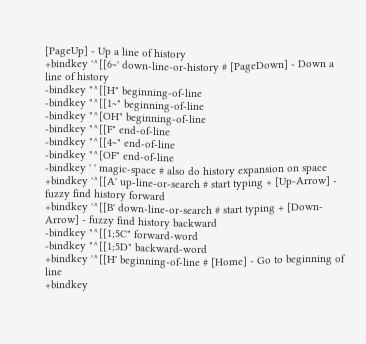[PageUp] - Up a line of history
+bindkey '^[[6~' down-line-or-history # [PageDown] - Down a line of history
-bindkey "^[[H" beginning-of-line
-bindkey "^[[1~" beginning-of-line
-bindkey "^[OH" beginning-of-line
-bindkey "^[[F" end-of-line
-bindkey "^[[4~" end-of-line
-bindkey "^[OF" end-of-line
-bindkey ' ' magic-space # also do history expansion on space
+bindkey '^[[A' up-line-or-search # start typing + [Up-Arrow] - fuzzy find history forward
+bindkey '^[[B' down-line-or-search # start typing + [Down-Arrow] - fuzzy find history backward
-bindkey "^[[1;5C" forward-word
-bindkey "^[[1;5D" backward-word
+bindkey '^[[H' beginning-of-line # [Home] - Go to beginning of line
+bindkey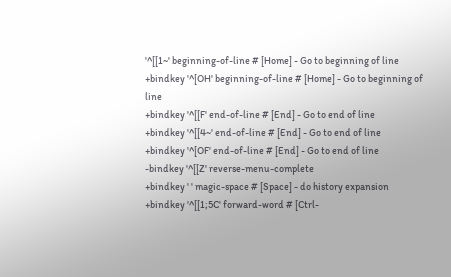'^[[1~' beginning-of-line # [Home] - Go to beginning of line
+bindkey '^[OH' beginning-of-line # [Home] - Go to beginning of line
+bindkey '^[[F' end-of-line # [End] - Go to end of line
+bindkey '^[[4~' end-of-line # [End] - Go to end of line
+bindkey '^[OF' end-of-line # [End] - Go to end of line
-bindkey '^[[Z' reverse-menu-complete
+bindkey ' ' magic-space # [Space] - do history expansion
+bindkey '^[[1;5C' forward-word # [Ctrl-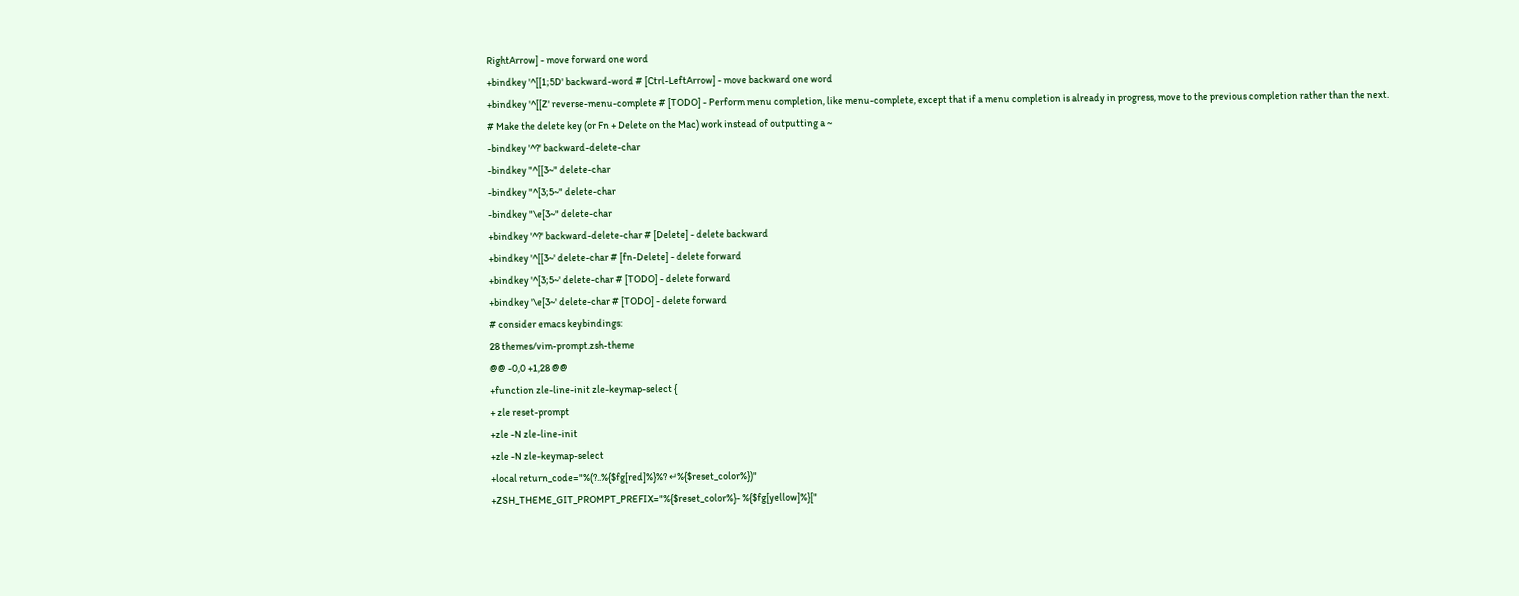RightArrow] - move forward one word
+bindkey '^[[1;5D' backward-word # [Ctrl-LeftArrow] - move backward one word
+bindkey '^[[Z' reverse-menu-complete # [TODO] - Perform menu completion, like menu-complete, except that if a menu completion is already in progress, move to the previous completion rather than the next.
# Make the delete key (or Fn + Delete on the Mac) work instead of outputting a ~
-bindkey '^?' backward-delete-char
-bindkey "^[[3~" delete-char
-bindkey "^[3;5~" delete-char
-bindkey "\e[3~" delete-char
+bindkey '^?' backward-delete-char # [Delete] - delete backward
+bindkey '^[[3~' delete-char # [fn-Delete] - delete forward
+bindkey '^[3;5~' delete-char # [TODO] - delete forward
+bindkey '\e[3~' delete-char # [TODO] - delete forward
# consider emacs keybindings:
28 themes/vim-prompt.zsh-theme
@@ -0,0 +1,28 @@
+function zle-line-init zle-keymap-select {
+ zle reset-prompt
+zle -N zle-line-init
+zle -N zle-keymap-select
+local return_code="%(?..%{$fg[red]%}%? ↵%{$reset_color%})"
+ZSH_THEME_GIT_PROMPT_PREFIX="%{$reset_color%}- %{$fg[yellow]%}["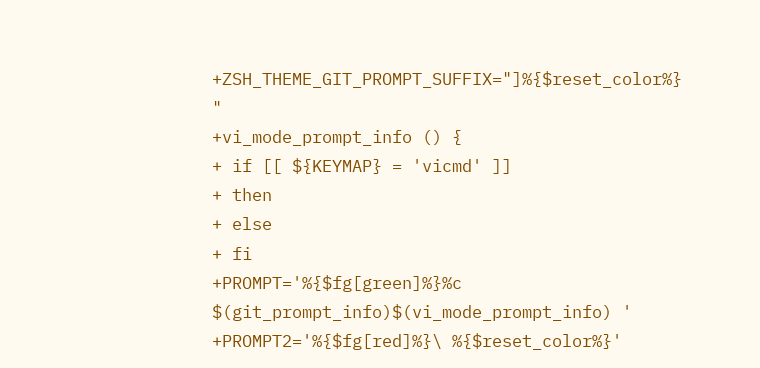+ZSH_THEME_GIT_PROMPT_SUFFIX="]%{$reset_color%} "
+vi_mode_prompt_info () {
+ if [[ ${KEYMAP} = 'vicmd' ]]
+ then
+ else
+ fi
+PROMPT='%{$fg[green]%}%c $(git_prompt_info)$(vi_mode_prompt_info) '
+PROMPT2='%{$fg[red]%}\ %{$reset_color%}'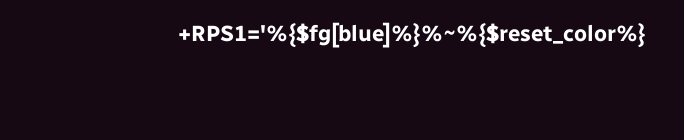+RPS1='%{$fg[blue]%}%~%{$reset_color%}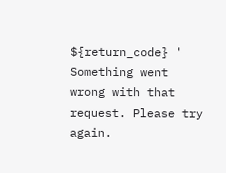${return_code} '
Something went wrong with that request. Please try again.